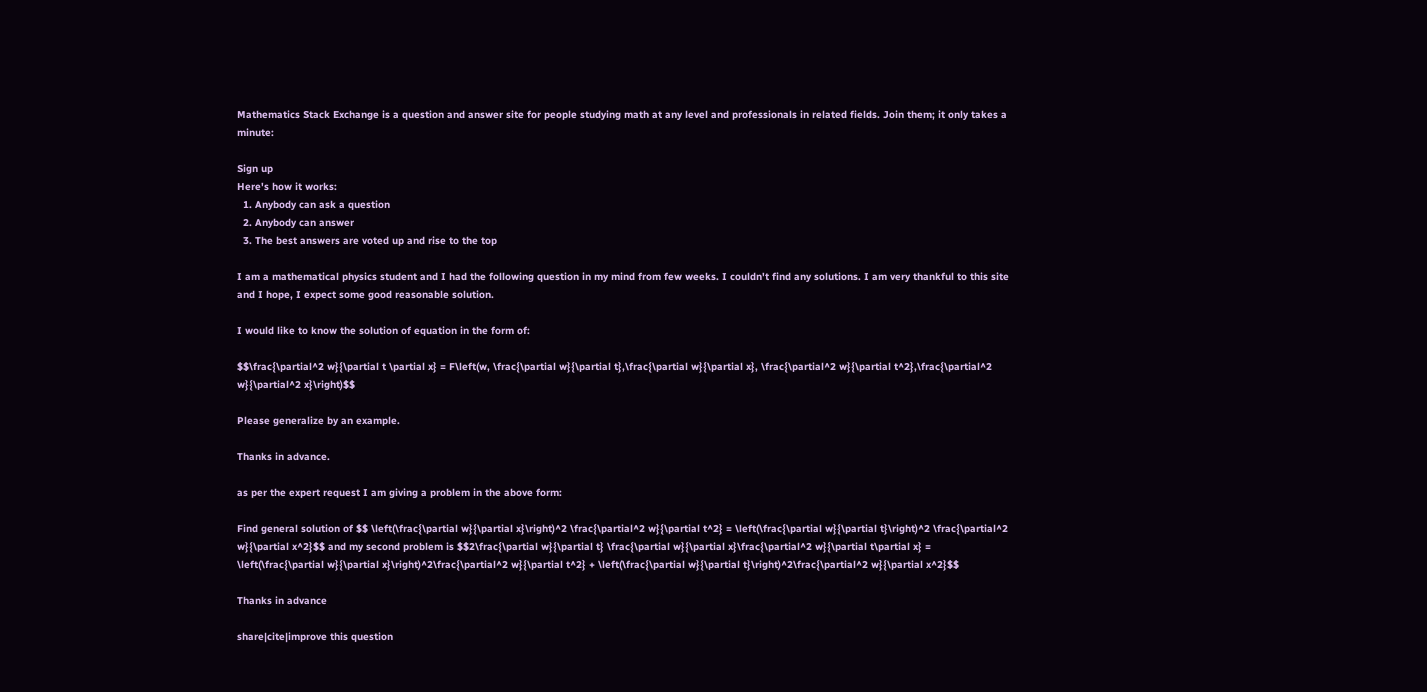Mathematics Stack Exchange is a question and answer site for people studying math at any level and professionals in related fields. Join them; it only takes a minute:

Sign up
Here's how it works:
  1. Anybody can ask a question
  2. Anybody can answer
  3. The best answers are voted up and rise to the top

I am a mathematical physics student and I had the following question in my mind from few weeks. I couldn't find any solutions. I am very thankful to this site and I hope, I expect some good reasonable solution.

I would like to know the solution of equation in the form of:

$$\frac{\partial^2 w}{\partial t \partial x} = F\left(w, \frac{\partial w}{\partial t},\frac{\partial w}{\partial x}, \frac{\partial^2 w}{\partial t^2},\frac{\partial^2 w}{\partial^2 x}\right)$$

Please generalize by an example.

Thanks in advance.

as per the expert request I am giving a problem in the above form:

Find general solution of $$ \left(\frac{\partial w}{\partial x}\right)^2 \frac{\partial^2 w}{\partial t^2} = \left(\frac{\partial w}{\partial t}\right)^2 \frac{\partial^2 w}{\partial x^2}$$ and my second problem is $$2\frac{\partial w}{\partial t} \frac{\partial w}{\partial x}\frac{\partial^2 w}{\partial t\partial x} = \left(\frac{\partial w}{\partial x}\right)^2\frac{\partial^2 w}{\partial t^2} + \left(\frac{\partial w}{\partial t}\right)^2\frac{\partial^2 w}{\partial x^2}$$

Thanks in advance

share|cite|improve this question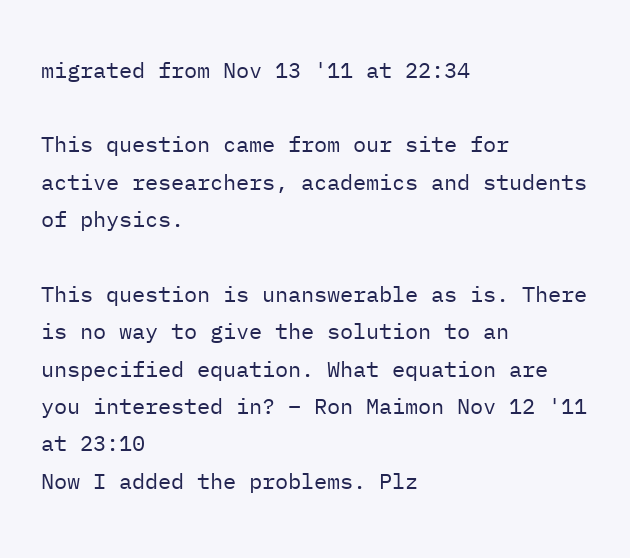migrated from Nov 13 '11 at 22:34

This question came from our site for active researchers, academics and students of physics.

This question is unanswerable as is. There is no way to give the solution to an unspecified equation. What equation are you interested in? – Ron Maimon Nov 12 '11 at 23:10
Now I added the problems. Plz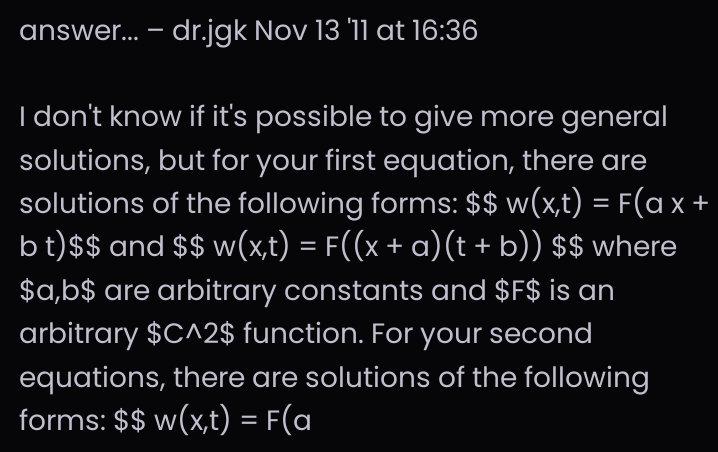answer... – dr.jgk Nov 13 '11 at 16:36

I don't know if it's possible to give more general solutions, but for your first equation, there are solutions of the following forms: $$ w(x,t) = F(a x + b t)$$ and $$ w(x,t) = F((x + a)(t + b)) $$ where $a,b$ are arbitrary constants and $F$ is an arbitrary $C^2$ function. For your second equations, there are solutions of the following forms: $$ w(x,t) = F(a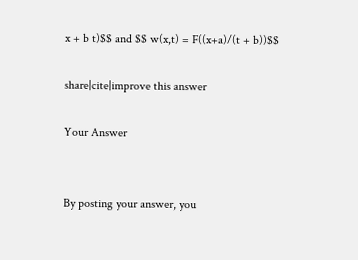x + b t)$$ and $$ w(x,t) = F((x+a)/(t + b))$$

share|cite|improve this answer

Your Answer


By posting your answer, you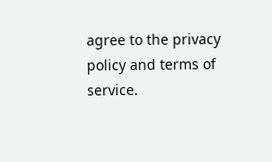agree to the privacy policy and terms of service.